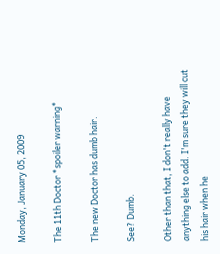Monday, January 05, 2009

The 11th Doctor *spoiler warning*

The new Doctor has dumb hair.

See? Dumb.

Other than that, I don't really have anything else to add. I'm sure they will cut his hair when he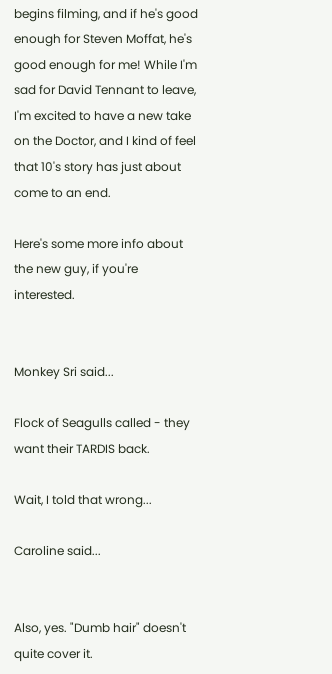begins filming, and if he's good enough for Steven Moffat, he's good enough for me! While I'm sad for David Tennant to leave, I'm excited to have a new take on the Doctor, and I kind of feel that 10's story has just about come to an end.

Here's some more info about the new guy, if you're interested.


Monkey Sri said...

Flock of Seagulls called - they want their TARDIS back.

Wait, I told that wrong...

Caroline said...


Also, yes. "Dumb hair" doesn't quite cover it.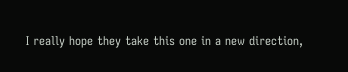I really hope they take this one in a new direction,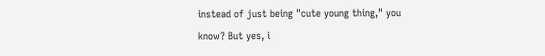instead of just being "cute young thing," you know? But yes, i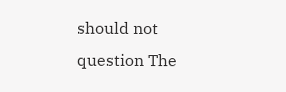should not question The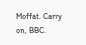Moffat. Carry on, BBC.